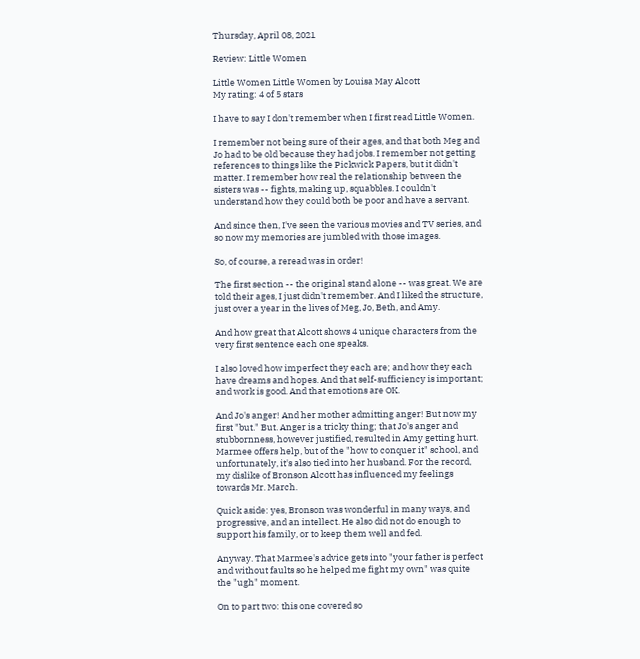Thursday, April 08, 2021

Review: Little Women

Little Women Little Women by Louisa May Alcott
My rating: 4 of 5 stars

I have to say I don't remember when I first read Little Women.

I remember not being sure of their ages, and that both Meg and Jo had to be old because they had jobs. I remember not getting references to things like the Pickwick Papers, but it didn't matter. I remember how real the relationship between the sisters was -- fights, making up, squabbles. I couldn't understand how they could both be poor and have a servant.

And since then, I've seen the various movies and TV series, and so now my memories are jumbled with those images.

So, of course, a reread was in order!

The first section -- the original stand alone -- was great. We are told their ages, I just didn't remember. And I liked the structure, just over a year in the lives of Meg, Jo, Beth, and Amy.

And how great that Alcott shows 4 unique characters from the very first sentence each one speaks.

I also loved how imperfect they each are; and how they each have dreams and hopes. And that self-sufficiency is important; and work is good. And that emotions are OK.

And Jo's anger! And her mother admitting anger! But now my first "but." But. Anger is a tricky thing; that Jo's anger and stubbornness, however justified, resulted in Amy getting hurt. Marmee offers help, but of the "how to conquer it" school, and unfortunately, it's also tied into her husband. For the record, my dislike of Bronson Alcott has influenced my feelings towards Mr. March.

Quick aside: yes, Bronson was wonderful in many ways, and progressive, and an intellect. He also did not do enough to support his family, or to keep them well and fed.

Anyway. That Marmee's advice gets into "your father is perfect and without faults so he helped me fight my own" was quite the "ugh" moment.

On to part two: this one covered so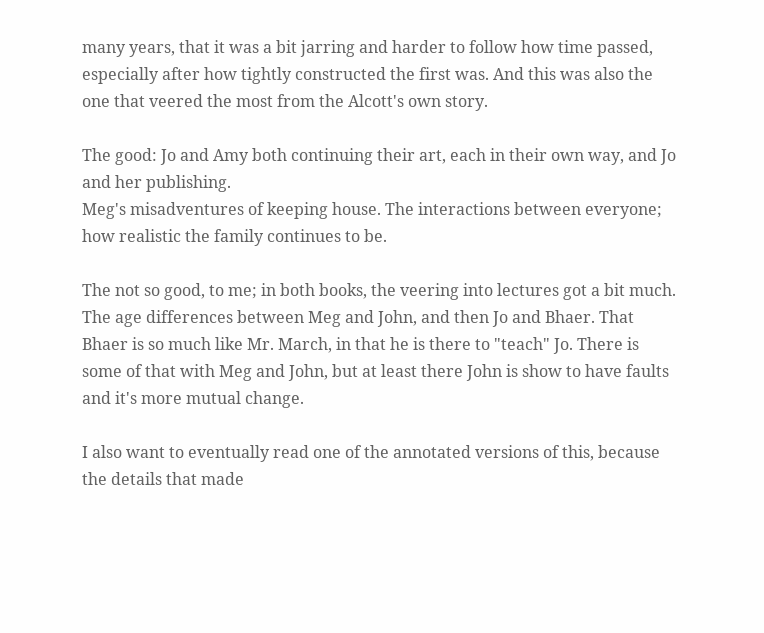many years, that it was a bit jarring and harder to follow how time passed, especially after how tightly constructed the first was. And this was also the one that veered the most from the Alcott's own story.

The good: Jo and Amy both continuing their art, each in their own way, and Jo and her publishing.
Meg's misadventures of keeping house. The interactions between everyone; how realistic the family continues to be.

The not so good, to me; in both books, the veering into lectures got a bit much. The age differences between Meg and John, and then Jo and Bhaer. That Bhaer is so much like Mr. March, in that he is there to "teach" Jo. There is some of that with Meg and John, but at least there John is show to have faults and it's more mutual change.

I also want to eventually read one of the annotated versions of this, because the details that made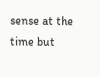sense at the time but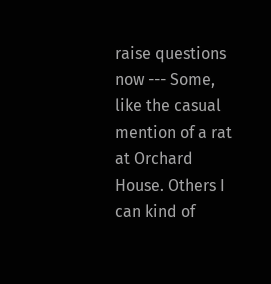raise questions now --- Some, like the casual mention of a rat at Orchard House. Others I can kind of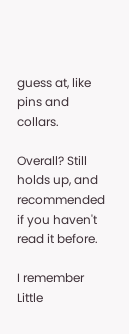guess at, like pins and collars.

Overall? Still holds up, and recommended if you haven't read it before.

I remember Little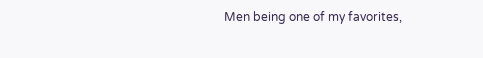Men being one of my favorites,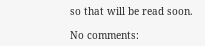so that will be read soon.

No comments: